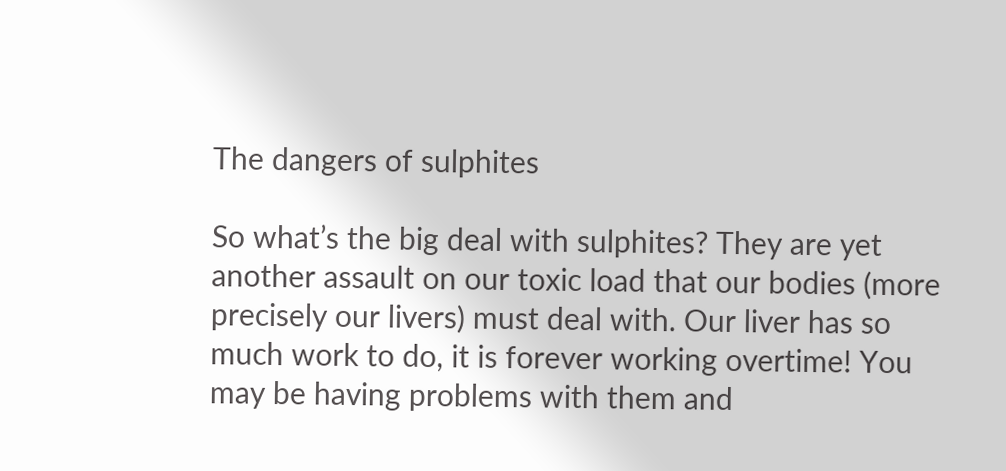The dangers of sulphites

So what’s the big deal with sulphites? They are yet another assault on our toxic load that our bodies (more precisely our livers) must deal with. Our liver has so much work to do, it is forever working overtime! You may be having problems with them and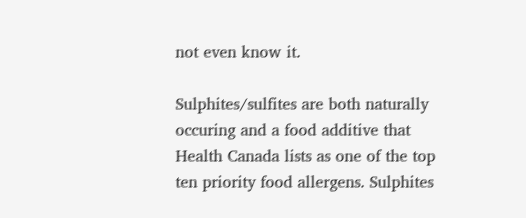not even know it.

Sulphites/sulfites are both naturally occuring and a food additive that Health Canada lists as one of the top ten priority food allergens. Sulphites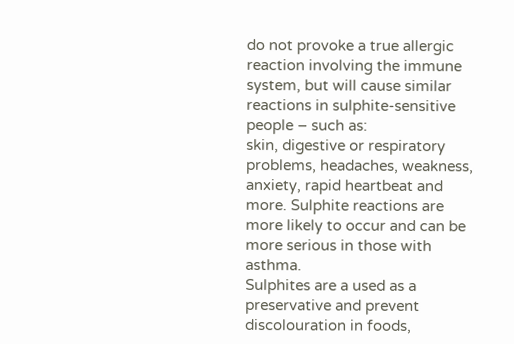do not provoke a true allergic reaction involving the immune system, but will cause similar reactions in sulphite-sensitive people – such as:
skin, digestive or respiratory problems, headaches, weakness, anxiety, rapid heartbeat and more. Sulphite reactions are more likely to occur and can be more serious in those with asthma.
Sulphites are a used as a preservative and prevent discolouration in foods,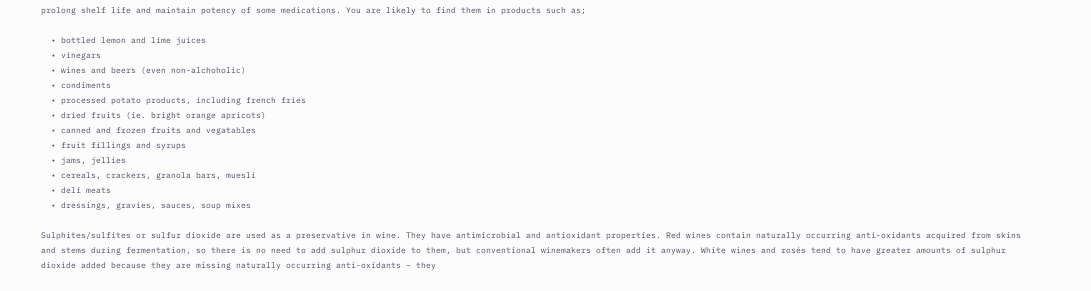prolong shelf life and maintain potency of some medications. You are likely to find them in products such as;

  • bottled lemon and lime juices
  • vinegars
  • wines and beers (even non-alchoholic)
  • condiments
  • processed potato products, including french fries
  • dried fruits (ie. bright orange apricots)
  • canned and frozen fruits and vegatables
  • fruit fillings and syrups
  • jams, jellies
  • cereals, crackers, granola bars, muesli
  • deli meats
  • dressings, gravies, sauces, soup mixes

Sulphites/sulfites or sulfur dioxide are used as a preservative in wine. They have antimicrobial and antioxidant properties. Red wines contain naturally occurring anti-oxidants acquired from skins and stems during fermentation, so there is no need to add sulphur dioxide to them, but conventional winemakers often add it anyway. White wines and rosés tend to have greater amounts of sulphur dioxide added because they are missing naturally occurring anti-oxidants – they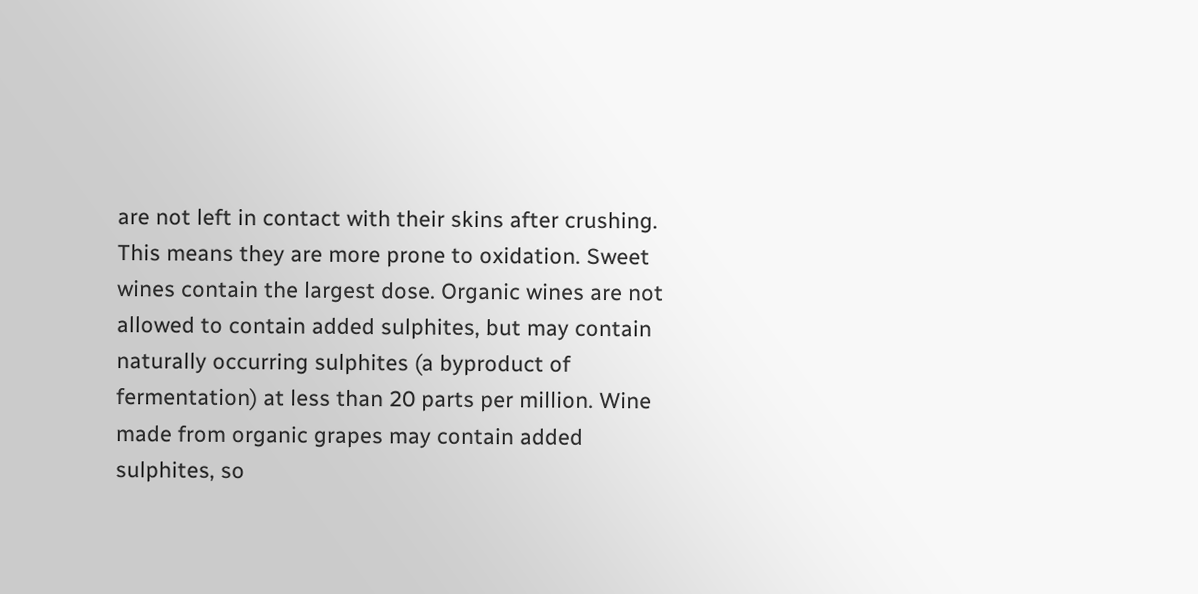are not left in contact with their skins after crushing. This means they are more prone to oxidation. Sweet wines contain the largest dose. Organic wines are not allowed to contain added sulphites, but may contain naturally occurring sulphites (a byproduct of fermentation) at less than 20 parts per million. Wine made from organic grapes may contain added sulphites, so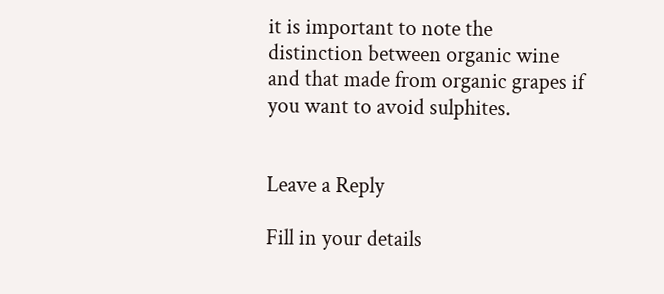it is important to note the distinction between organic wine and that made from organic grapes if you want to avoid sulphites.


Leave a Reply

Fill in your details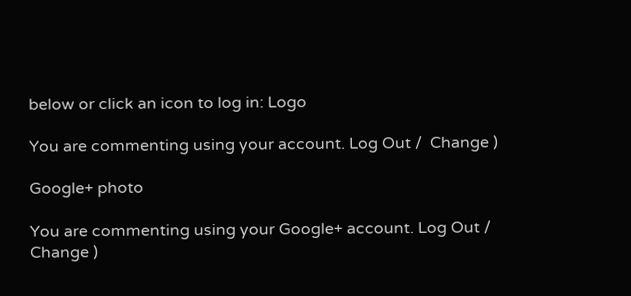below or click an icon to log in: Logo

You are commenting using your account. Log Out /  Change )

Google+ photo

You are commenting using your Google+ account. Log Out /  Change )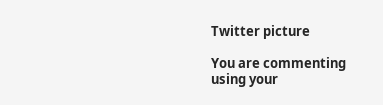Twitter picture

You are commenting using your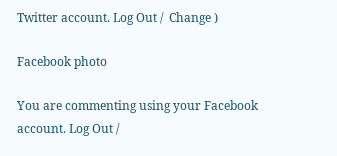Twitter account. Log Out /  Change )

Facebook photo

You are commenting using your Facebook account. Log Out /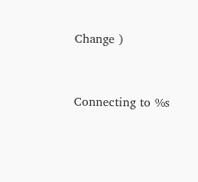Change )


Connecting to %s